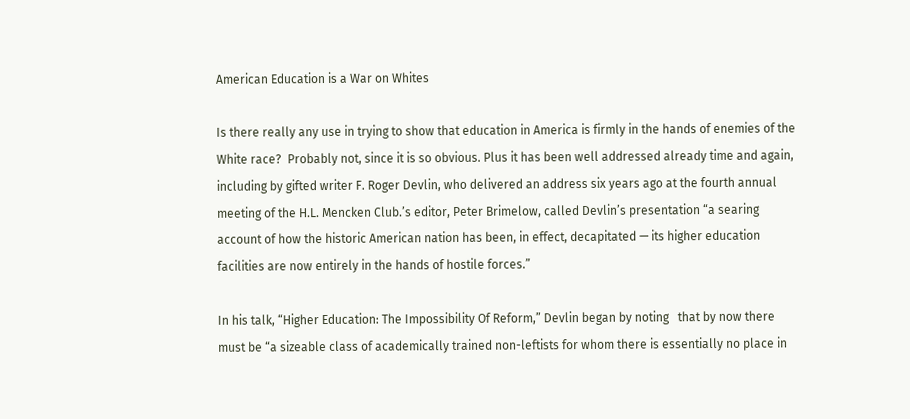American Education is a War on Whites

Is there really any use in trying to show that education in America is firmly in the hands of enemies of the White race?  Probably not, since it is so obvious. Plus it has been well addressed already time and again, including by gifted writer F. Roger Devlin, who delivered an address six years ago at the fourth annual meeting of the H.L. Mencken Club.’s editor, Peter Brimelow, called Devlin’s presentation “a searing account of how the historic American nation has been, in effect, decapitated — its higher education facilities are now entirely in the hands of hostile forces.”

In his talk, “Higher Education: The Impossibility Of Reform,” Devlin began by noting   that by now there must be “a sizeable class of academically trained non-leftists for whom there is essentially no place in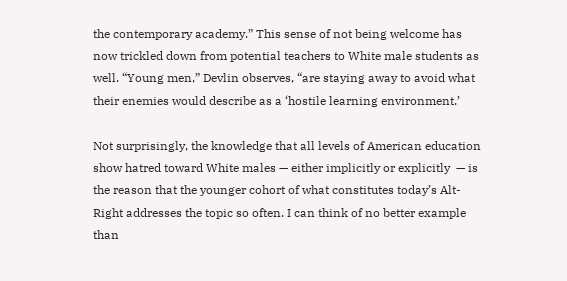the contemporary academy.” This sense of not being welcome has now trickled down from potential teachers to White male students as well. “Young men,” Devlin observes, “are staying away to avoid what their enemies would describe as a ‘hostile learning environment.’

Not surprisingly, the knowledge that all levels of American education show hatred toward White males — either implicitly or explicitly  — is the reason that the younger cohort of what constitutes today’s Alt-Right addresses the topic so often. I can think of no better example than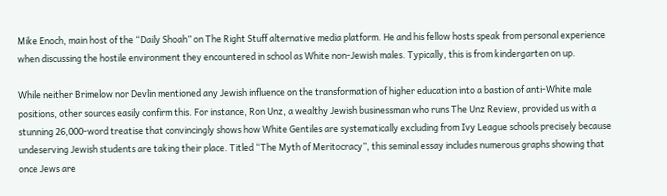Mike Enoch, main host of the “Daily Shoah” on The Right Stuff alternative media platform. He and his fellow hosts speak from personal experience when discussing the hostile environment they encountered in school as White non-Jewish males. Typically, this is from kindergarten on up.

While neither Brimelow nor Devlin mentioned any Jewish influence on the transformation of higher education into a bastion of anti-White male positions, other sources easily confirm this. For instance, Ron Unz, a wealthy Jewish businessman who runs The Unz Review, provided us with a stunning 26,000-word treatise that convincingly shows how White Gentiles are systematically excluding from Ivy League schools precisely because undeserving Jewish students are taking their place. Titled “The Myth of Meritocracy”, this seminal essay includes numerous graphs showing that once Jews are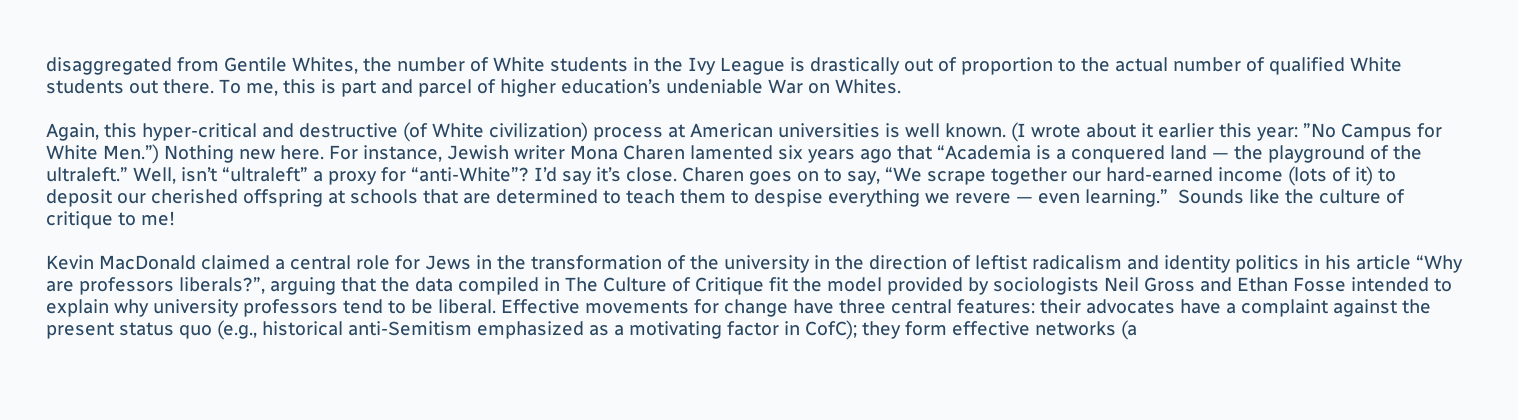disaggregated from Gentile Whites, the number of White students in the Ivy League is drastically out of proportion to the actual number of qualified White students out there. To me, this is part and parcel of higher education’s undeniable War on Whites.

Again, this hyper-critical and destructive (of White civilization) process at American universities is well known. (I wrote about it earlier this year: ”No Campus for White Men.”) Nothing new here. For instance, Jewish writer Mona Charen lamented six years ago that “Academia is a conquered land — the playground of the ultraleft.” Well, isn’t “ultraleft” a proxy for “anti-White”? I’d say it’s close. Charen goes on to say, “We scrape together our hard-earned income (lots of it) to deposit our cherished offspring at schools that are determined to teach them to despise everything we revere — even learning.”  Sounds like the culture of critique to me!

Kevin MacDonald claimed a central role for Jews in the transformation of the university in the direction of leftist radicalism and identity politics in his article “Why are professors liberals?”, arguing that the data compiled in The Culture of Critique fit the model provided by sociologists Neil Gross and Ethan Fosse intended to explain why university professors tend to be liberal. Effective movements for change have three central features: their advocates have a complaint against the present status quo (e.g., historical anti-Semitism emphasized as a motivating factor in CofC); they form effective networks (a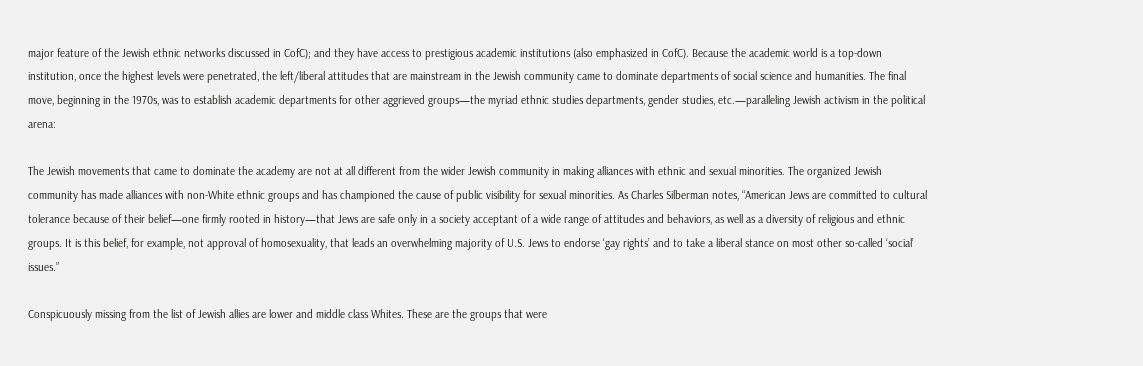major feature of the Jewish ethnic networks discussed in CofC); and they have access to prestigious academic institutions (also emphasized in CofC). Because the academic world is a top-down institution, once the highest levels were penetrated, the left/liberal attitudes that are mainstream in the Jewish community came to dominate departments of social science and humanities. The final move, beginning in the 1970s, was to establish academic departments for other aggrieved groups—the myriad ethnic studies departments, gender studies, etc.—paralleling Jewish activism in the political arena:

The Jewish movements that came to dominate the academy are not at all different from the wider Jewish community in making alliances with ethnic and sexual minorities. The organized Jewish community has made alliances with non-White ethnic groups and has championed the cause of public visibility for sexual minorities. As Charles Silberman notes, “American Jews are committed to cultural tolerance because of their belief—one firmly rooted in history—that Jews are safe only in a society acceptant of a wide range of attitudes and behaviors, as well as a diversity of religious and ethnic groups. It is this belief, for example, not approval of homosexuality, that leads an overwhelming majority of U.S. Jews to endorse ‘gay rights’ and to take a liberal stance on most other so-called ‘social’ issues.”

Conspicuously missing from the list of Jewish allies are lower and middle class Whites. These are the groups that were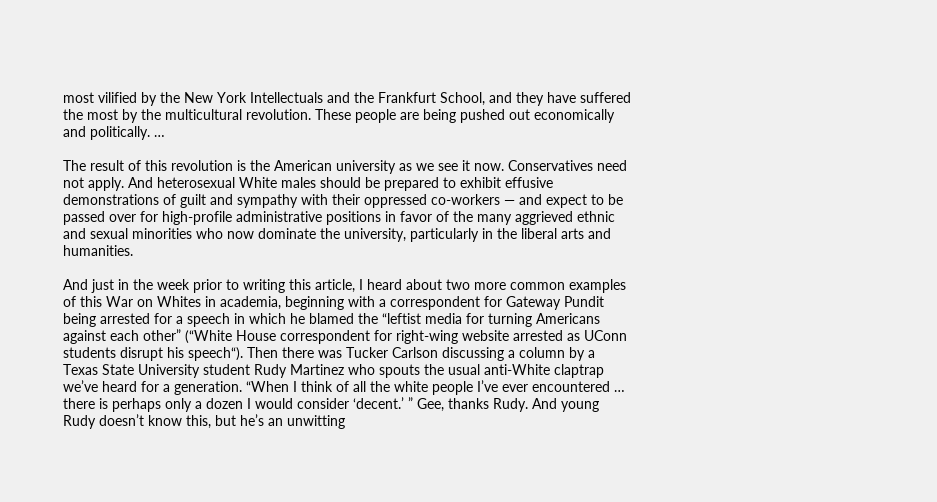most vilified by the New York Intellectuals and the Frankfurt School, and they have suffered the most by the multicultural revolution. These people are being pushed out economically and politically. …

The result of this revolution is the American university as we see it now. Conservatives need not apply. And heterosexual White males should be prepared to exhibit effusive demonstrations of guilt and sympathy with their oppressed co-workers — and expect to be passed over for high-profile administrative positions in favor of the many aggrieved ethnic and sexual minorities who now dominate the university, particularly in the liberal arts and humanities.

And just in the week prior to writing this article, I heard about two more common examples of this War on Whites in academia, beginning with a correspondent for Gateway Pundit being arrested for a speech in which he blamed the “leftist media for turning Americans against each other” (“White House correspondent for right-wing website arrested as UConn students disrupt his speech“). Then there was Tucker Carlson discussing a column by a Texas State University student Rudy Martinez who spouts the usual anti-White claptrap we’ve heard for a generation. “When I think of all the white people I’ve ever encountered … there is perhaps only a dozen I would consider ‘decent.’ ” Gee, thanks Rudy. And young Rudy doesn’t know this, but he’s an unwitting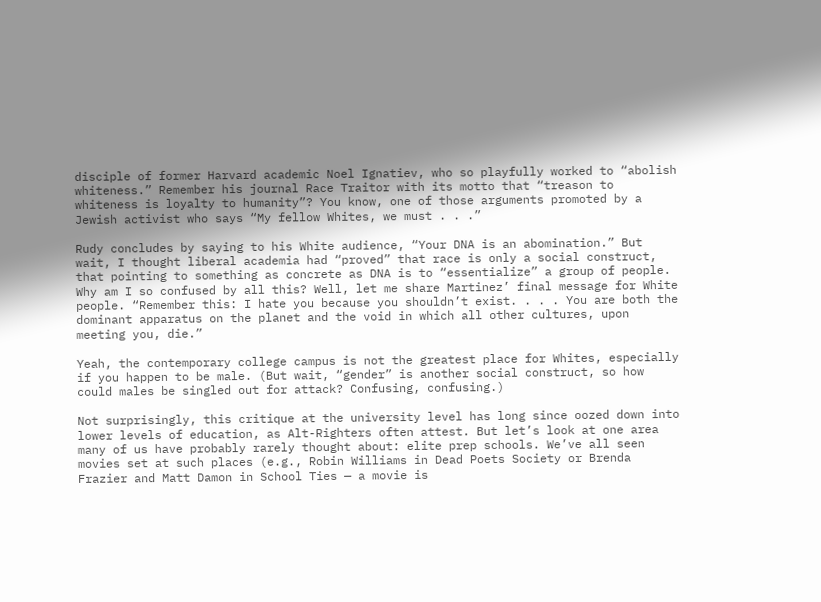disciple of former Harvard academic Noel Ignatiev, who so playfully worked to “abolish whiteness.” Remember his journal Race Traitor with its motto that “treason to whiteness is loyalty to humanity”? You know, one of those arguments promoted by a Jewish activist who says “My fellow Whites, we must . . .”

Rudy concludes by saying to his White audience, “Your DNA is an abomination.” But wait, I thought liberal academia had “proved” that race is only a social construct, that pointing to something as concrete as DNA is to “essentialize” a group of people. Why am I so confused by all this? Well, let me share Martinez’ final message for White people. “Remember this: I hate you because you shouldn’t exist. . . . You are both the dominant apparatus on the planet and the void in which all other cultures, upon meeting you, die.”

Yeah, the contemporary college campus is not the greatest place for Whites, especially if you happen to be male. (But wait, “gender” is another social construct, so how could males be singled out for attack? Confusing, confusing.)

Not surprisingly, this critique at the university level has long since oozed down into lower levels of education, as Alt-Righters often attest. But let’s look at one area many of us have probably rarely thought about: elite prep schools. We’ve all seen movies set at such places (e.g., Robin Williams in Dead Poets Society or Brenda Frazier and Matt Damon in School Ties — a movie is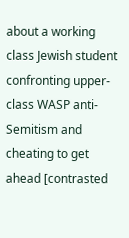about a working class Jewish student confronting upper-class WASP anti-Semitism and cheating to get ahead [contrasted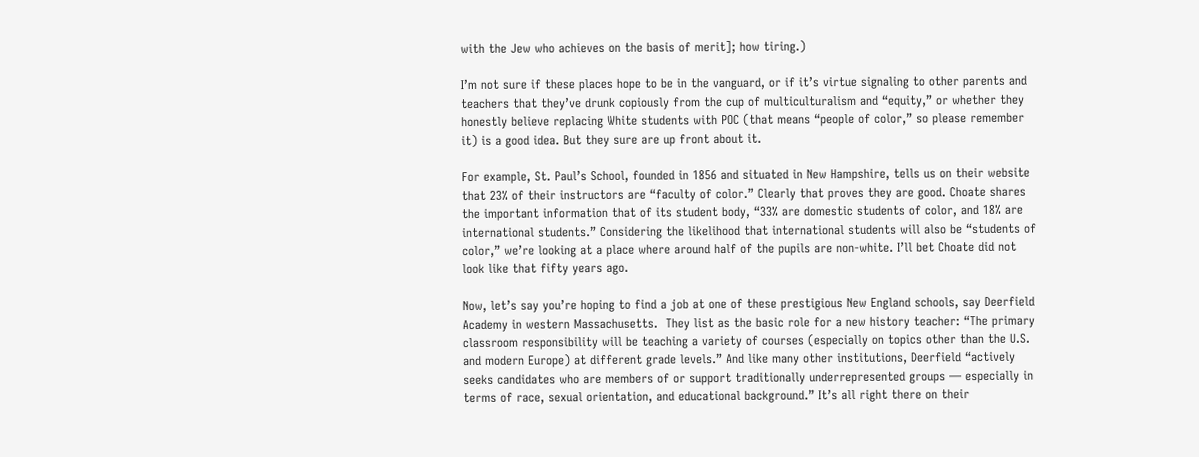with the Jew who achieves on the basis of merit]; how tiring.)

I’m not sure if these places hope to be in the vanguard, or if it’s virtue signaling to other parents and teachers that they’ve drunk copiously from the cup of multiculturalism and “equity,” or whether they honestly believe replacing White students with POC (that means “people of color,” so please remember it) is a good idea. But they sure are up front about it.

For example, St. Paul’s School, founded in 1856 and situated in New Hampshire, tells us on their website that 23% of their instructors are “faculty of color.” Clearly that proves they are good. Choate shares the important information that of its student body, “33% are domestic students of color, and 18% are international students.” Considering the likelihood that international students will also be “students of color,” we’re looking at a place where around half of the pupils are non-white. I’ll bet Choate did not look like that fifty years ago.

Now, let’s say you’re hoping to find a job at one of these prestigious New England schools, say Deerfield Academy in western Massachusetts.  They list as the basic role for a new history teacher: “The primary classroom responsibility will be teaching a variety of courses (especially on topics other than the U.S. and modern Europe) at different grade levels.” And like many other institutions, Deerfield “actively seeks candidates who are members of or support traditionally underrepresented groups — especially in terms of race, sexual orientation, and educational background.” It’s all right there on their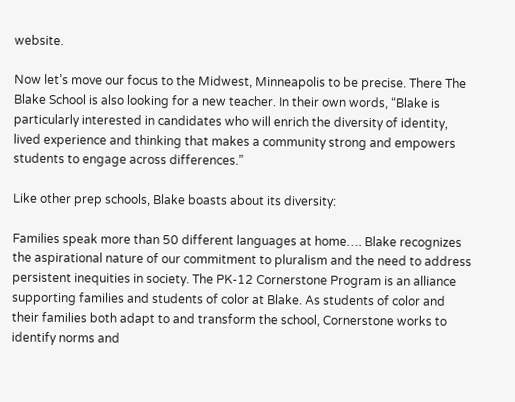website.

Now let’s move our focus to the Midwest, Minneapolis to be precise. There The Blake School is also looking for a new teacher. In their own words, “Blake is particularly interested in candidates who will enrich the diversity of identity, lived experience and thinking that makes a community strong and empowers students to engage across differences.”

Like other prep schools, Blake boasts about its diversity:

Families speak more than 50 different languages at home…. Blake recognizes the aspirational nature of our commitment to pluralism and the need to address persistent inequities in society. The PK-12 Cornerstone Program is an alliance supporting families and students of color at Blake. As students of color and their families both adapt to and transform the school, Cornerstone works to identify norms and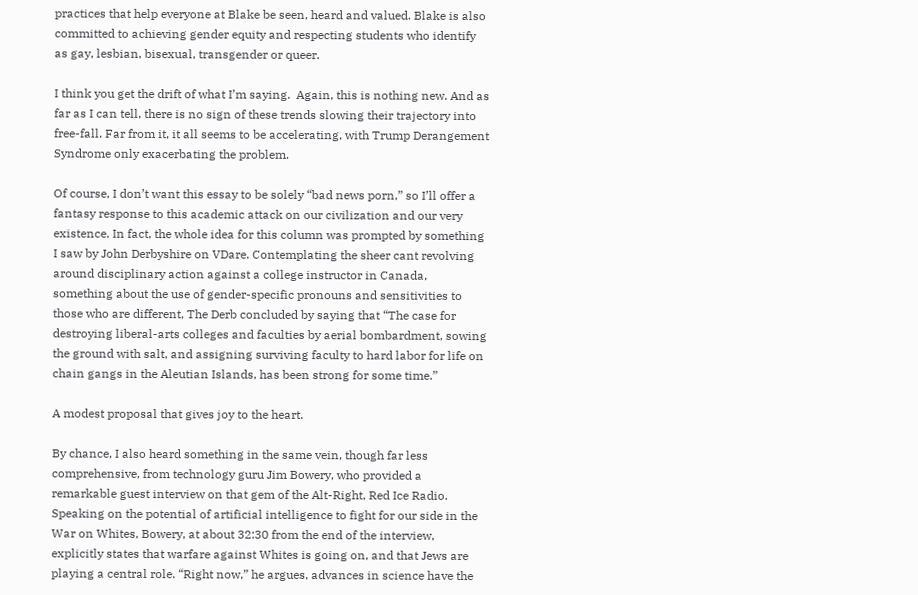practices that help everyone at Blake be seen, heard and valued. Blake is also committed to achieving gender equity and respecting students who identify as gay, lesbian, bisexual, transgender or queer.

I think you get the drift of what I’m saying.  Again, this is nothing new. And as far as I can tell, there is no sign of these trends slowing their trajectory into free-fall. Far from it, it all seems to be accelerating, with Trump Derangement Syndrome only exacerbating the problem.

Of course, I don’t want this essay to be solely “bad news porn,” so I’ll offer a fantasy response to this academic attack on our civilization and our very existence. In fact, the whole idea for this column was prompted by something I saw by John Derbyshire on VDare. Contemplating the sheer cant revolving around disciplinary action against a college instructor in Canada, something about the use of gender-specific pronouns and sensitivities to those who are different, The Derb concluded by saying that “The case for destroying liberal-arts colleges and faculties by aerial bombardment, sowing the ground with salt, and assigning surviving faculty to hard labor for life on chain gangs in the Aleutian Islands, has been strong for some time.”

A modest proposal that gives joy to the heart.

By chance, I also heard something in the same vein, though far less comprehensive, from technology guru Jim Bowery, who provided a remarkable guest interview on that gem of the Alt-Right, Red Ice Radio. Speaking on the potential of artificial intelligence to fight for our side in the War on Whites, Bowery, at about 32:30 from the end of the interview, explicitly states that warfare against Whites is going on, and that Jews are playing a central role. “Right now,” he argues, advances in science have the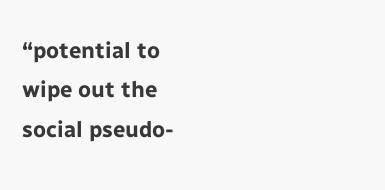“potential to wipe out the social pseudo-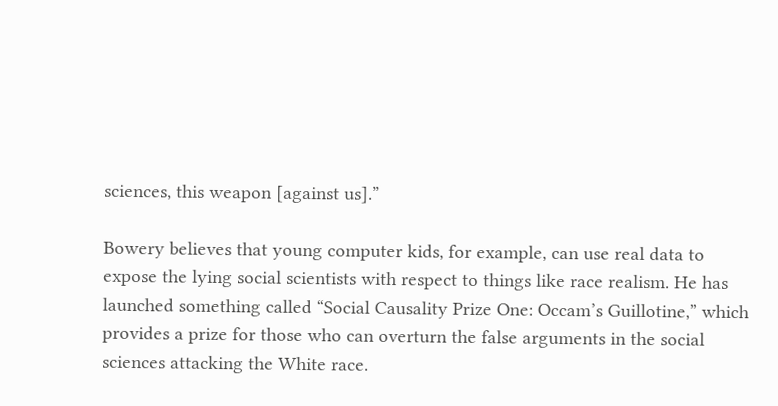sciences, this weapon [against us].”

Bowery believes that young computer kids, for example, can use real data to expose the lying social scientists with respect to things like race realism. He has launched something called “Social Causality Prize One: Occam’s Guillotine,” which provides a prize for those who can overturn the false arguments in the social sciences attacking the White race.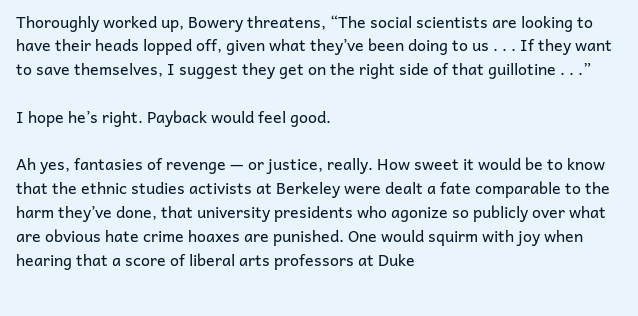Thoroughly worked up, Bowery threatens, “The social scientists are looking to have their heads lopped off, given what they’ve been doing to us . . . If they want to save themselves, I suggest they get on the right side of that guillotine . . .”

I hope he’s right. Payback would feel good.

Ah yes, fantasies of revenge — or justice, really. How sweet it would be to know that the ethnic studies activists at Berkeley were dealt a fate comparable to the harm they’ve done, that university presidents who agonize so publicly over what are obvious hate crime hoaxes are punished. One would squirm with joy when hearing that a score of liberal arts professors at Duke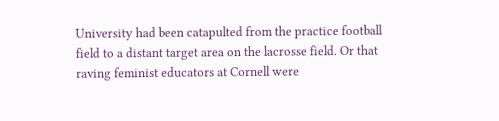University had been catapulted from the practice football field to a distant target area on the lacrosse field. Or that raving feminist educators at Cornell were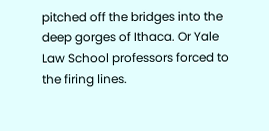pitched off the bridges into the deep gorges of Ithaca. Or Yale Law School professors forced to the firing lines.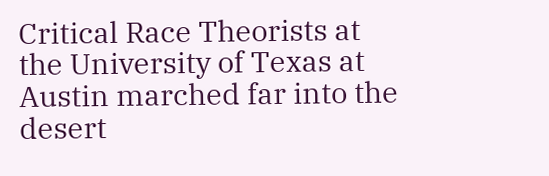Critical Race Theorists at the University of Texas at Austin marched far into the desert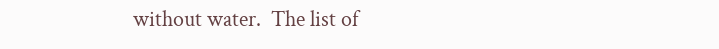without water.  The list of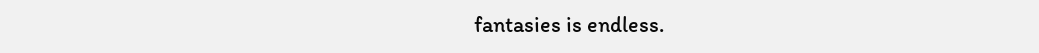fantasies is endless.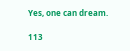Yes, one can dream.

113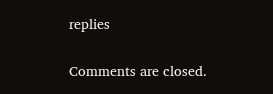replies

Comments are closed.